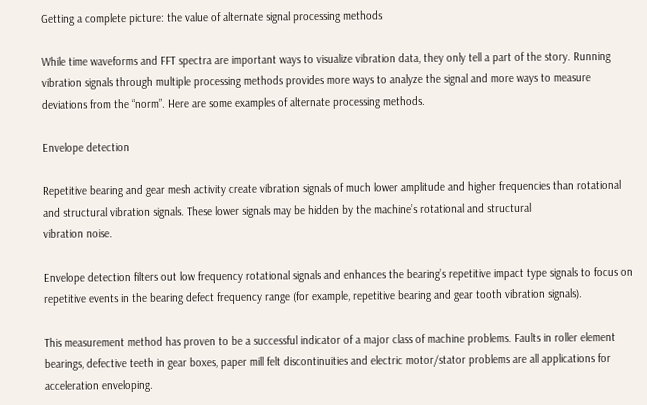Getting a complete picture: the value of alternate signal processing methods

While time waveforms and FFT spectra are important ways to visualize vibration data, they only tell a part of the story. Running vibration signals through multiple processing methods provides more ways to analyze the signal and more ways to measure deviations from the “norm”. Here are some examples of alternate processing methods.

Envelope detection

Repetitive bearing and gear mesh activity create vibration signals of much lower amplitude and higher frequencies than rotational and structural vibration signals. These lower signals may be hidden by the machine’s rotational and structural
vibration noise.

Envelope detection filters out low frequency rotational signals and enhances the bearing’s repetitive impact type signals to focus on repetitive events in the bearing defect frequency range (for example, repetitive bearing and gear tooth vibration signals).

This measurement method has proven to be a successful indicator of a major class of machine problems. Faults in roller element bearings, defective teeth in gear boxes, paper mill felt discontinuities and electric motor/stator problems are all applications for acceleration enveloping.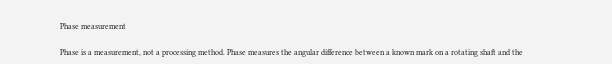Phase measurement

Phase is a measurement, not a processing method. Phase measures the angular difference between a known mark on a rotating shaft and the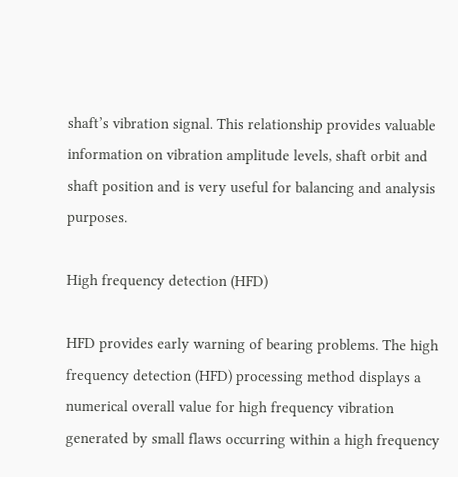shaft’s vibration signal. This relationship provides valuable information on vibration amplitude levels, shaft orbit and shaft position and is very useful for balancing and analysis purposes.

High frequency detection (HFD)

HFD provides early warning of bearing problems. The high frequency detection (HFD) processing method displays a numerical overall value for high frequency vibration generated by small flaws occurring within a high frequency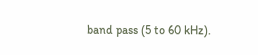band pass (5 to 60 kHz).